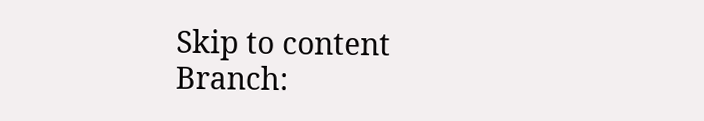Skip to content
Branch: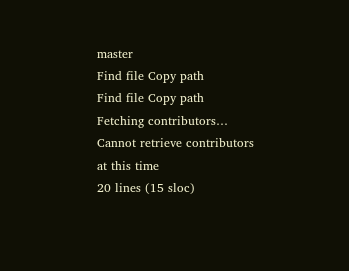master
Find file Copy path
Find file Copy path
Fetching contributors…
Cannot retrieve contributors at this time
20 lines (15 sloc)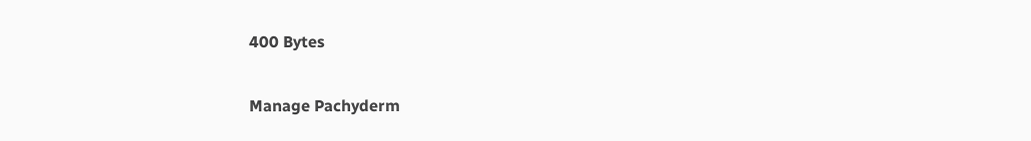400 Bytes

Manage Pachyderm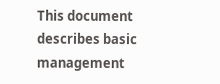This document describes basic management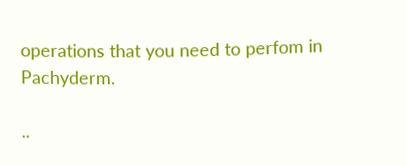operations that you need to perfom in Pachyderm.

..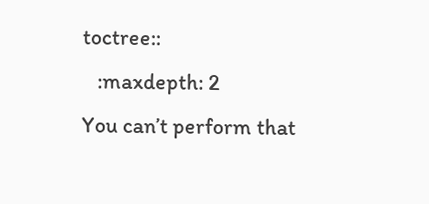toctree::
   :maxdepth: 2
You can’t perform that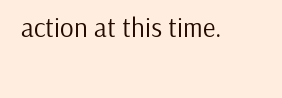action at this time.